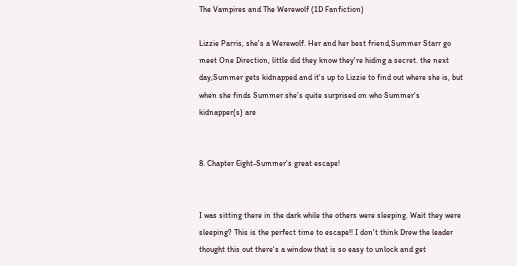The Vampires and The Werewolf (1D Fanfiction)

Lizzie Parris, she's a Werewolf. Her and her best friend,Summer Starr go meet One Direction, little did they know they're hiding a secret. the next day,Summer gets kidnapped and it's up to Lizzie to find out where she is, but when she finds Summer she's quite surprised on who Summer's kidnapper(s) are


8. Chapter Eight-Summer's great escape!


I was sitting there in the dark while the others were sleeping. Wait they were sleeping? This is the perfect time to escape!! I don't think Drew the leader thought this out there's a window that is so easy to unlock and get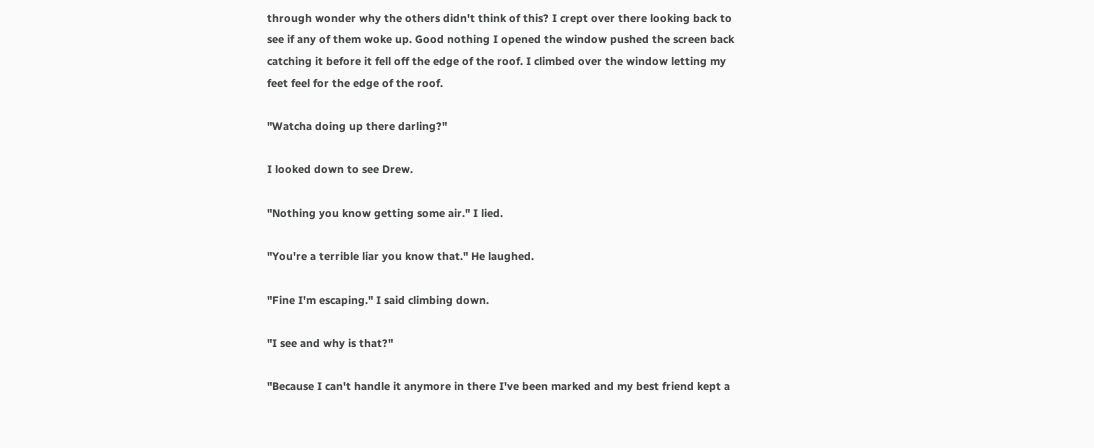through wonder why the others didn't think of this? I crept over there looking back to see if any of them woke up. Good nothing I opened the window pushed the screen back catching it before it fell off the edge of the roof. I climbed over the window letting my feet feel for the edge of the roof.

"Watcha doing up there darling?"

I looked down to see Drew.

"Nothing you know getting some air." I lied.

"You're a terrible liar you know that." He laughed.

"Fine I'm escaping." I said climbing down.

"I see and why is that?"

"Because I can't handle it anymore in there I've been marked and my best friend kept a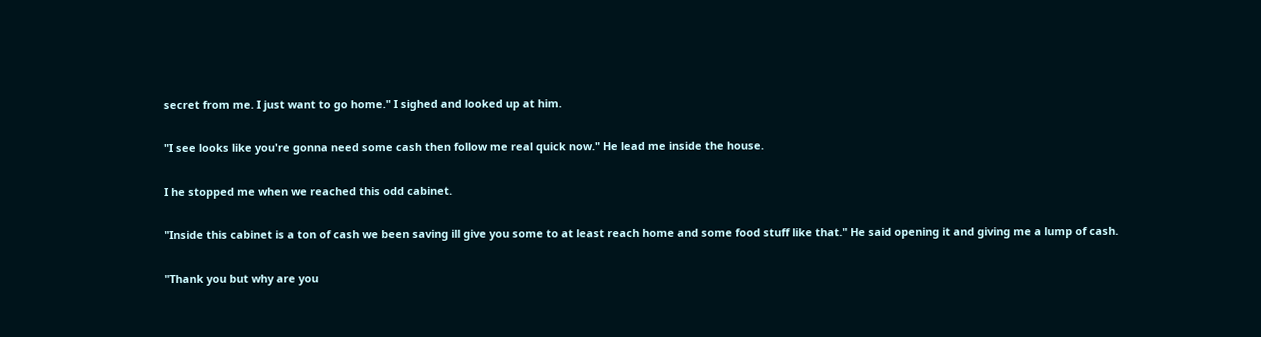secret from me. I just want to go home." I sighed and looked up at him.

"I see looks like you're gonna need some cash then follow me real quick now." He lead me inside the house.

I he stopped me when we reached this odd cabinet.

"Inside this cabinet is a ton of cash we been saving ill give you some to at least reach home and some food stuff like that." He said opening it and giving me a lump of cash.

"Thank you but why are you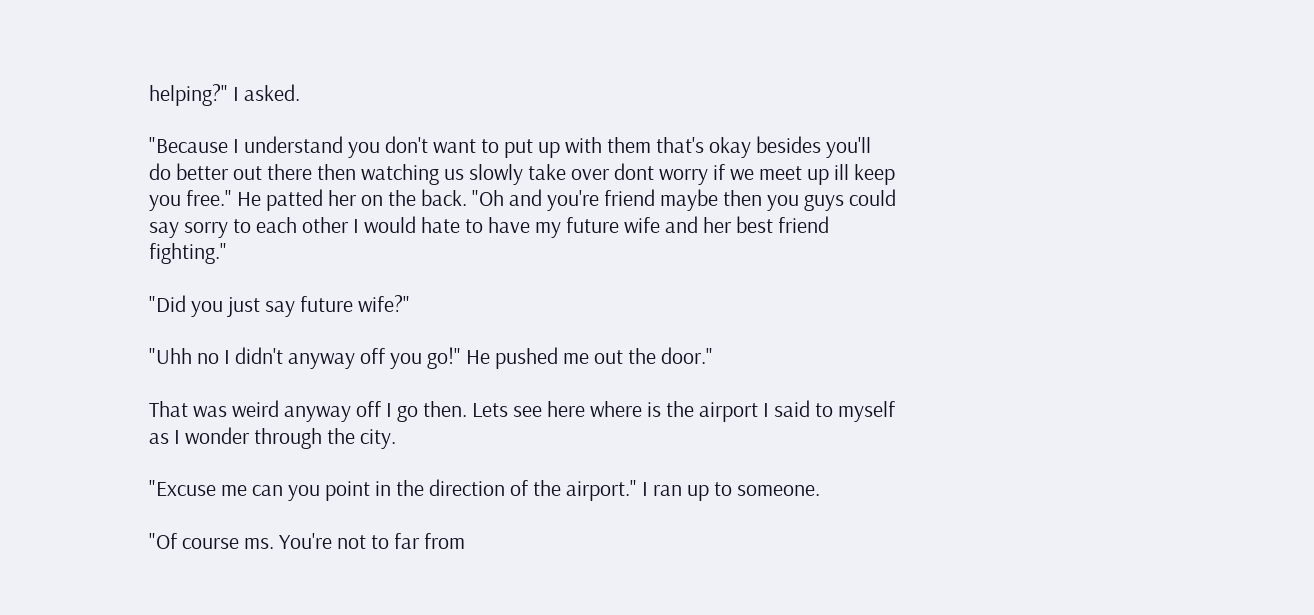helping?" I asked.

"Because I understand you don't want to put up with them that's okay besides you'll do better out there then watching us slowly take over dont worry if we meet up ill keep you free." He patted her on the back. "Oh and you're friend maybe then you guys could say sorry to each other I would hate to have my future wife and her best friend fighting."

"Did you just say future wife?"

"Uhh no I didn't anyway off you go!" He pushed me out the door."

That was weird anyway off I go then. Lets see here where is the airport I said to myself as I wonder through the city.

"Excuse me can you point in the direction of the airport." I ran up to someone.

"Of course ms. You're not to far from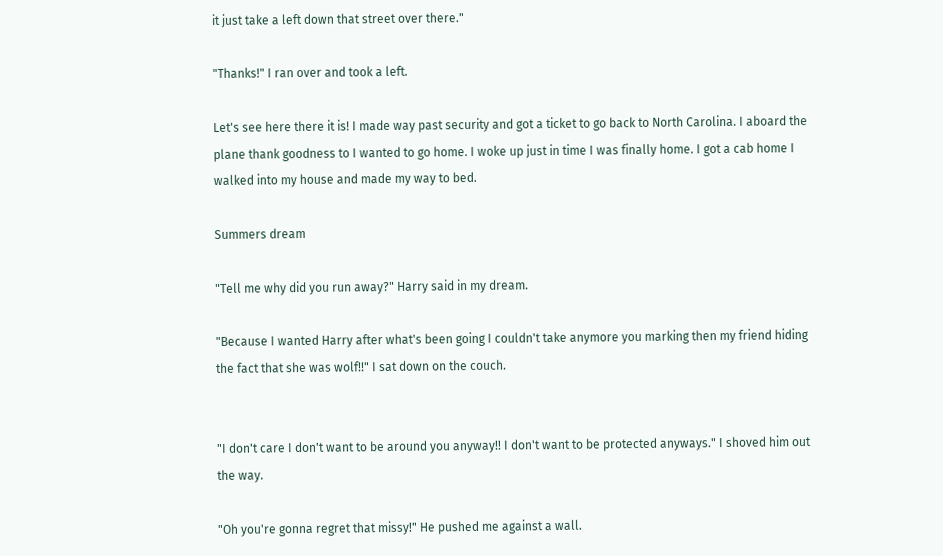it just take a left down that street over there."

"Thanks!" I ran over and took a left.

Let's see here there it is! I made way past security and got a ticket to go back to North Carolina. I aboard the plane thank goodness to I wanted to go home. I woke up just in time I was finally home. I got a cab home I walked into my house and made my way to bed.

Summers dream

"Tell me why did you run away?" Harry said in my dream.

"Because I wanted Harry after what's been going I couldn't take anymore you marking then my friend hiding the fact that she was wolf!!" I sat down on the couch.


"I don't care I don't want to be around you anyway!! I don't want to be protected anyways." I shoved him out the way.

"Oh you're gonna regret that missy!" He pushed me against a wall.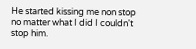He started kissing me non stop no matter what I did I couldn't stop him.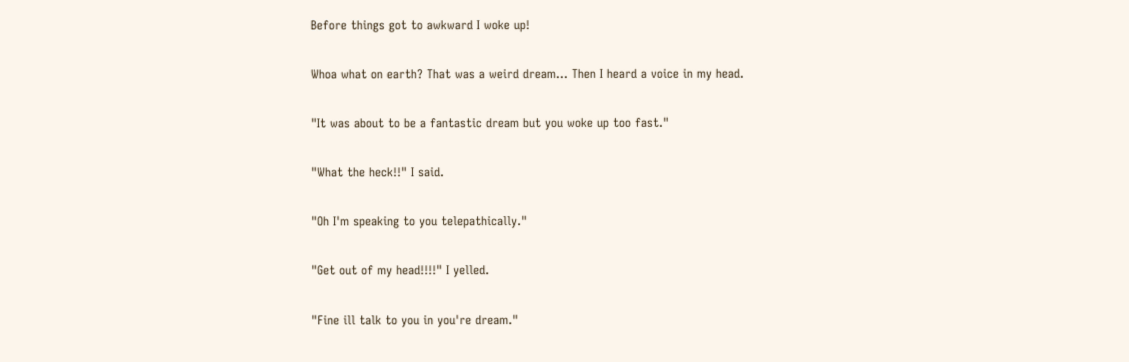Before things got to awkward I woke up!

Whoa what on earth? That was a weird dream... Then I heard a voice in my head.

"It was about to be a fantastic dream but you woke up too fast."

"What the heck!!" I said.

"Oh I'm speaking to you telepathically."

"Get out of my head!!!!" I yelled.

"Fine ill talk to you in you're dream."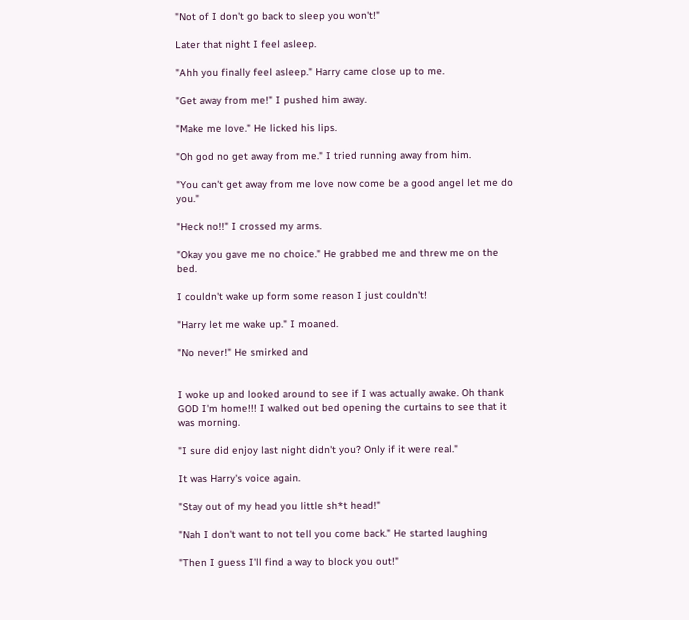"Not of I don't go back to sleep you won't!"

Later that night I feel asleep.

"Ahh you finally feel asleep." Harry came close up to me.

"Get away from me!" I pushed him away.

"Make me love." He licked his lips.

"Oh god no get away from me." I tried running away from him.

"You can't get away from me love now come be a good angel let me do you."

"Heck no!!" I crossed my arms.

"Okay you gave me no choice." He grabbed me and threw me on the bed.

I couldn't wake up form some reason I just couldn't!

"Harry let me wake up." I moaned.

"No never!" He smirked and


I woke up and looked around to see if I was actually awake. Oh thank GOD I'm home!!! I walked out bed opening the curtains to see that it was morning.

"I sure did enjoy last night didn't you? Only if it were real."

It was Harry's voice again.

"Stay out of my head you little sh*t head!"

"Nah I don't want to not tell you come back." He started laughing

"Then I guess I'll find a way to block you out!"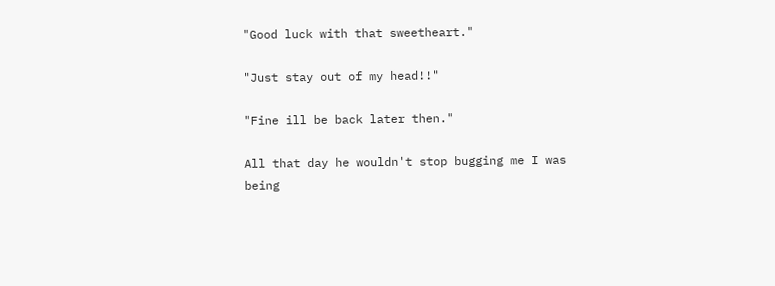"Good luck with that sweetheart."

"Just stay out of my head!!"

"Fine ill be back later then."

All that day he wouldn't stop bugging me I was being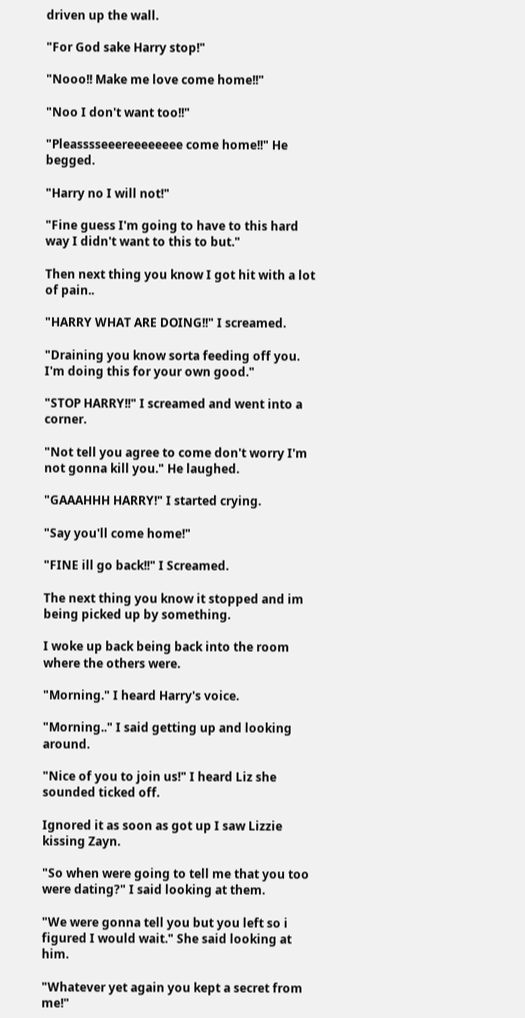driven up the wall.

"For God sake Harry stop!"

"Nooo!! Make me love come home!!"

"Noo I don't want too!!"

"Pleasssseeereeeeeeee come home!!" He begged.

"Harry no I will not!"

"Fine guess I'm going to have to this hard way I didn't want to this to but."

Then next thing you know I got hit with a lot of pain..

"HARRY WHAT ARE DOING!!" I screamed.

"Draining you know sorta feeding off you. I'm doing this for your own good."

"STOP HARRY!!" I screamed and went into a corner.

"Not tell you agree to come don't worry I'm not gonna kill you." He laughed.

"GAAAHHH HARRY!" I started crying.

"Say you'll come home!"

"FINE ill go back!!" I Screamed.

The next thing you know it stopped and im being picked up by something.

I woke up back being back into the room where the others were.

"Morning." I heard Harry's voice.

"Morning.." I said getting up and looking around.

"Nice of you to join us!" I heard Liz she sounded ticked off.

Ignored it as soon as got up I saw Lizzie kissing Zayn.

"So when were going to tell me that you too were dating?" I said looking at them.

"We were gonna tell you but you left so i figured I would wait." She said looking at him.

"Whatever yet again you kept a secret from me!"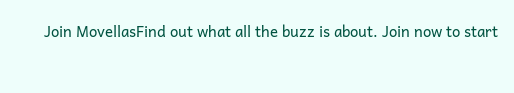Join MovellasFind out what all the buzz is about. Join now to start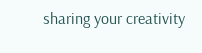sharing your creativity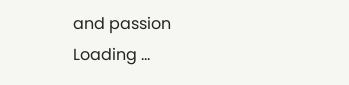and passion
Loading ...